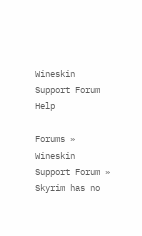Wineskin Support Forum Help

Forums » Wineskin Support Forum » Skyrim has no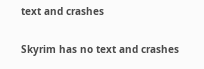text and crashes

Skyrim has no text and crashes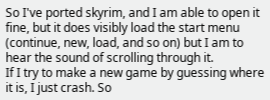So I've ported skyrim, and I am able to open it fine, but it does visibly load the start menu (continue, new, load, and so on) but I am to hear the sound of scrolling through it.
If I try to make a new game by guessing where it is, I just crash. So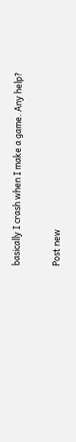basically I crash when I make a game. Any help?

Post new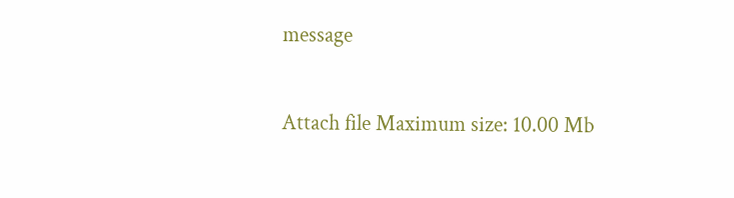message

Attach file Maximum size: 10.00 Mb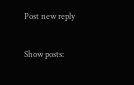Post new reply

Show posts: